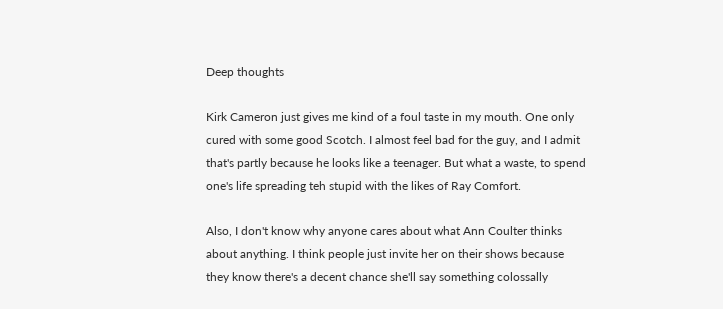Deep thoughts

Kirk Cameron just gives me kind of a foul taste in my mouth. One only cured with some good Scotch. I almost feel bad for the guy, and I admit that's partly because he looks like a teenager. But what a waste, to spend one's life spreading teh stupid with the likes of Ray Comfort.

Also, I don't know why anyone cares about what Ann Coulter thinks about anything. I think people just invite her on their shows because they know there's a decent chance she'll say something colossally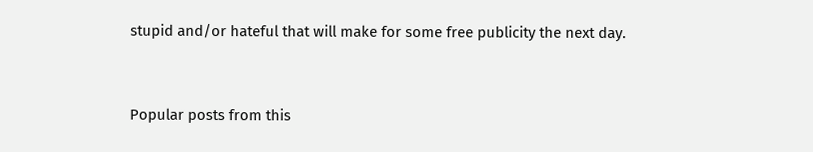stupid and/or hateful that will make for some free publicity the next day.


Popular posts from this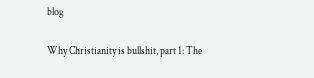blog

Why Christianity is bullshit, part 1: The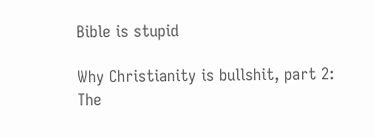Bible is stupid

Why Christianity is bullshit, part 2: The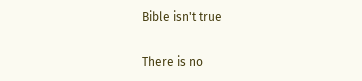Bible isn't true

There is no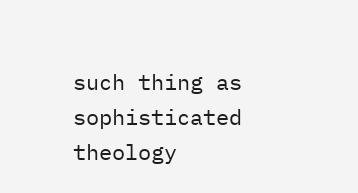such thing as sophisticated theology